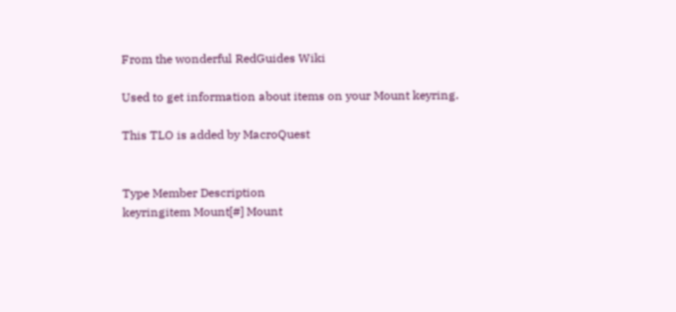From the wonderful RedGuides Wiki

Used to get information about items on your Mount keyring.

This TLO is added by MacroQuest


Type Member Description
keyringitem Mount[#] Mount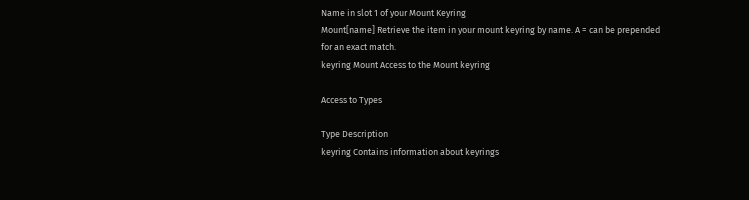Name in slot 1 of your Mount Keyring
Mount[name] Retrieve the item in your mount keyring by name. A = can be prepended for an exact match.
keyring Mount Access to the Mount keyring

Access to Types

Type Description
keyring Contains information about keyrings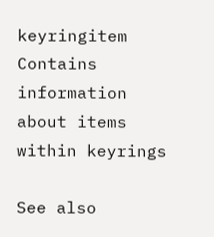keyringitem Contains information about items within keyrings

See also